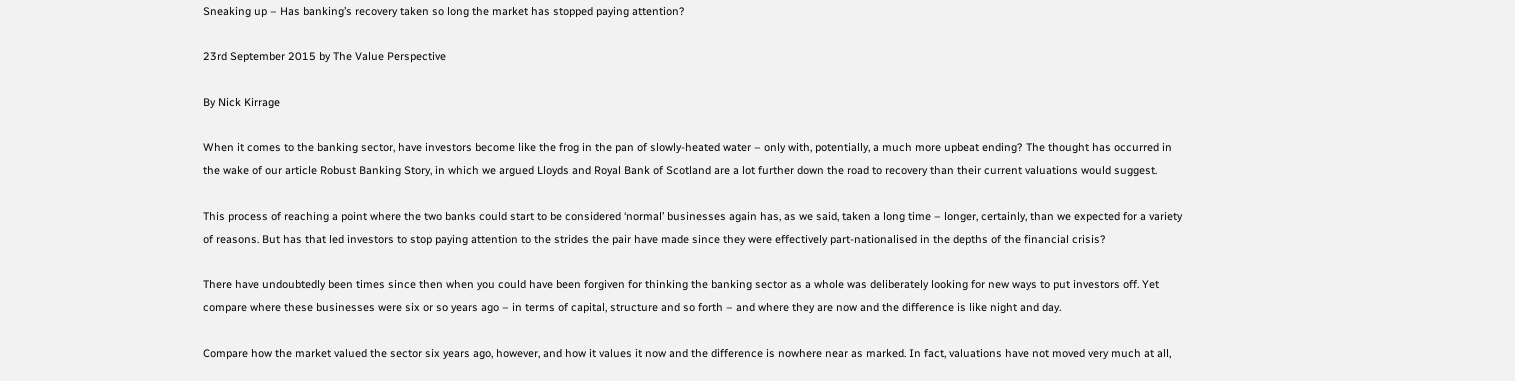Sneaking up – Has banking’s recovery taken so long the market has stopped paying attention?

23rd September 2015 by The Value Perspective

By Nick Kirrage

When it comes to the banking sector, have investors become like the frog in the pan of slowly-heated water – only with, potentially, a much more upbeat ending? The thought has occurred in the wake of our article Robust Banking Story, in which we argued Lloyds and Royal Bank of Scotland are a lot further down the road to recovery than their current valuations would suggest.

This process of reaching a point where the two banks could start to be considered ‘normal’ businesses again has, as we said, taken a long time – longer, certainly, than we expected for a variety of reasons. But has that led investors to stop paying attention to the strides the pair have made since they were effectively part-nationalised in the depths of the financial crisis?

There have undoubtedly been times since then when you could have been forgiven for thinking the banking sector as a whole was deliberately looking for new ways to put investors off. Yet compare where these businesses were six or so years ago – in terms of capital, structure and so forth – and where they are now and the difference is like night and day.

Compare how the market valued the sector six years ago, however, and how it values it now and the difference is nowhere near as marked. In fact, valuations have not moved very much at all,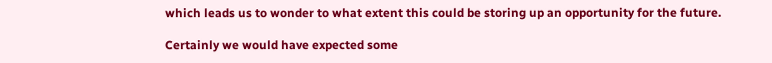which leads us to wonder to what extent this could be storing up an opportunity for the future.

Certainly we would have expected some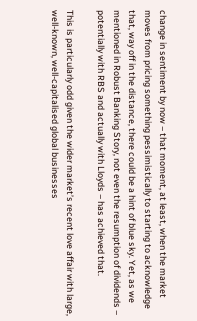change in sentiment by now – that moment, at least, when the market moves from pricing something pessimistically to starting to acknowledge that, way off in the distance, there could be a hint of blue sky. Yet, as we mentioned in Robust Banking Story, not even the resumption of dividends – potentially with RBS and actually with Lloyds – has achieved that.

This is particularly odd given the wider market’s recent love affair with large, well-known, well-capitalised global businesses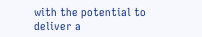with the potential to deliver a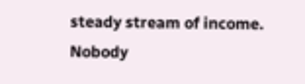steady stream of income. Nobody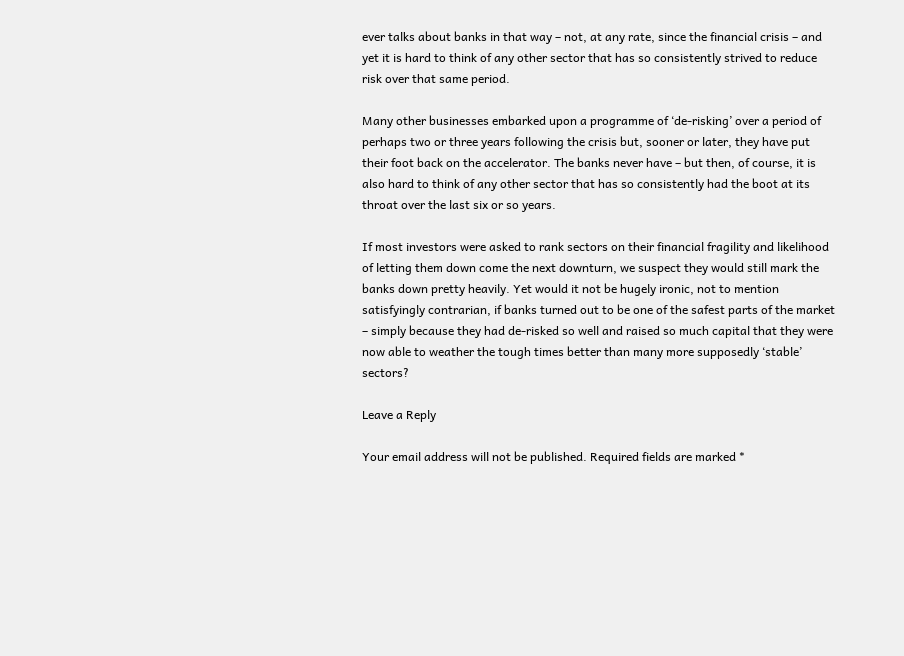ever talks about banks in that way – not, at any rate, since the financial crisis – and yet it is hard to think of any other sector that has so consistently strived to reduce risk over that same period.

Many other businesses embarked upon a programme of ‘de-risking’ over a period of perhaps two or three years following the crisis but, sooner or later, they have put their foot back on the accelerator. The banks never have – but then, of course, it is also hard to think of any other sector that has so consistently had the boot at its throat over the last six or so years.

If most investors were asked to rank sectors on their financial fragility and likelihood of letting them down come the next downturn, we suspect they would still mark the banks down pretty heavily. Yet would it not be hugely ironic, not to mention satisfyingly contrarian, if banks turned out to be one of the safest parts of the market – simply because they had de-risked so well and raised so much capital that they were now able to weather the tough times better than many more supposedly ‘stable’ sectors?

Leave a Reply

Your email address will not be published. Required fields are marked *